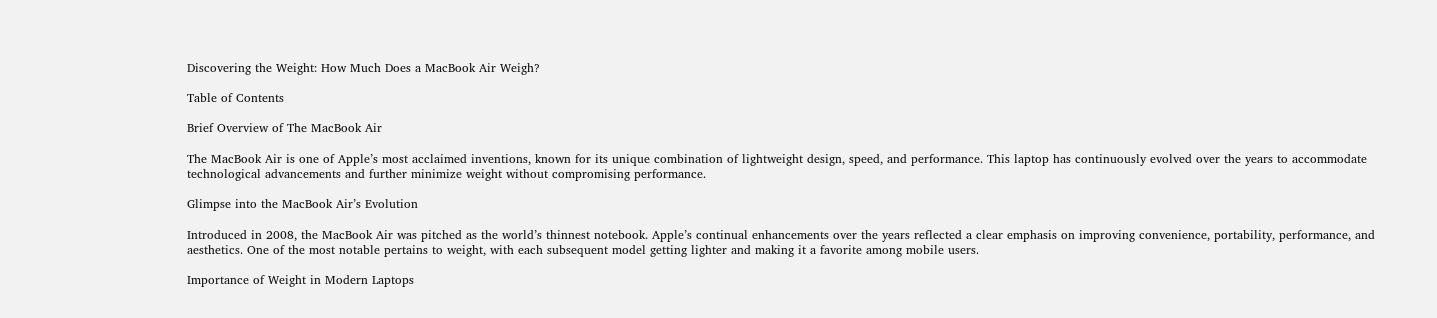Discovering the Weight: How Much Does a MacBook Air Weigh?

Table of Contents

Brief Overview of The MacBook Air

The MacBook Air is one of Apple’s most acclaimed inventions, known for its unique combination of lightweight design, speed, and performance. This laptop has continuously evolved over the years to accommodate technological advancements and further minimize weight without compromising performance.

Glimpse into the MacBook Air’s Evolution

Introduced in 2008, the MacBook Air was pitched as the world’s thinnest notebook. Apple’s continual enhancements over the years reflected a clear emphasis on improving convenience, portability, performance, and aesthetics. One of the most notable pertains to weight, with each subsequent model getting lighter and making it a favorite among mobile users.

Importance of Weight in Modern Laptops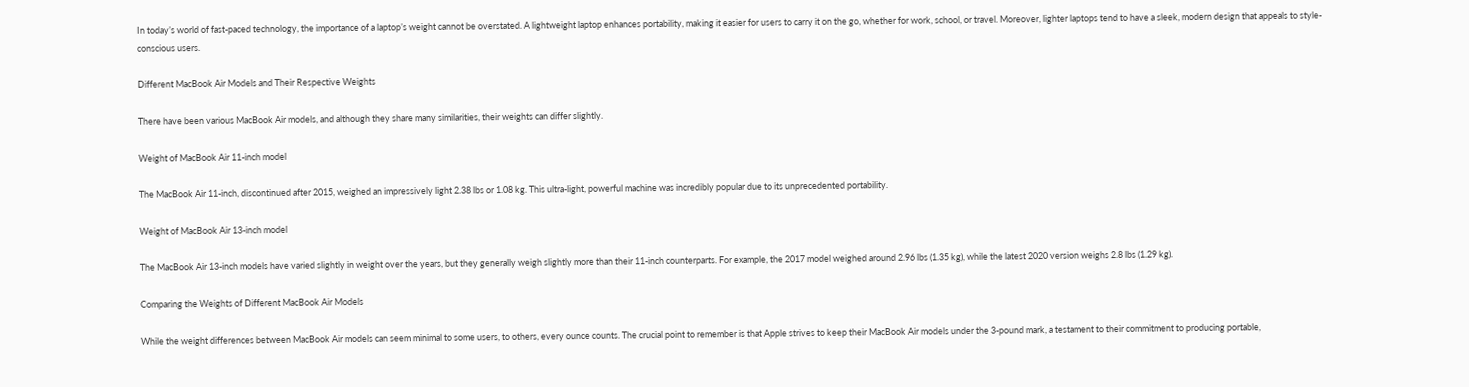In today’s world of fast-paced technology, the importance of a laptop’s weight cannot be overstated. A lightweight laptop enhances portability, making it easier for users to carry it on the go, whether for work, school, or travel. Moreover, lighter laptops tend to have a sleek, modern design that appeals to style-conscious users.

Different MacBook Air Models and Their Respective Weights

There have been various MacBook Air models, and although they share many similarities, their weights can differ slightly.

Weight of MacBook Air 11-inch model

The MacBook Air 11-inch, discontinued after 2015, weighed an impressively light 2.38 lbs or 1.08 kg. This ultra-light, powerful machine was incredibly popular due to its unprecedented portability.

Weight of MacBook Air 13-inch model

The MacBook Air 13-inch models have varied slightly in weight over the years, but they generally weigh slightly more than their 11-inch counterparts. For example, the 2017 model weighed around 2.96 lbs (1.35 kg), while the latest 2020 version weighs 2.8 lbs (1.29 kg).

Comparing the Weights of Different MacBook Air Models

While the weight differences between MacBook Air models can seem minimal to some users, to others, every ounce counts. The crucial point to remember is that Apple strives to keep their MacBook Air models under the 3-pound mark, a testament to their commitment to producing portable,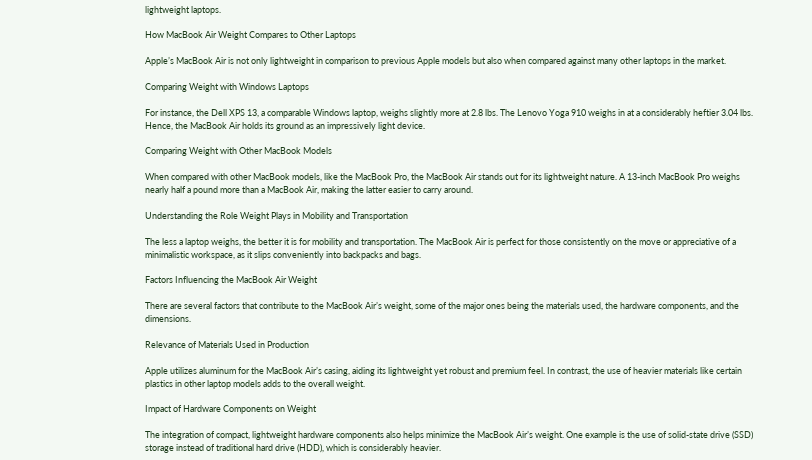lightweight laptops.

How MacBook Air Weight Compares to Other Laptops

Apple’s MacBook Air is not only lightweight in comparison to previous Apple models but also when compared against many other laptops in the market.

Comparing Weight with Windows Laptops

For instance, the Dell XPS 13, a comparable Windows laptop, weighs slightly more at 2.8 lbs. The Lenovo Yoga 910 weighs in at a considerably heftier 3.04 lbs. Hence, the MacBook Air holds its ground as an impressively light device.

Comparing Weight with Other MacBook Models

When compared with other MacBook models, like the MacBook Pro, the MacBook Air stands out for its lightweight nature. A 13-inch MacBook Pro weighs nearly half a pound more than a MacBook Air, making the latter easier to carry around.

Understanding the Role Weight Plays in Mobility and Transportation

The less a laptop weighs, the better it is for mobility and transportation. The MacBook Air is perfect for those consistently on the move or appreciative of a minimalistic workspace, as it slips conveniently into backpacks and bags.

Factors Influencing the MacBook Air Weight

There are several factors that contribute to the MacBook Air’s weight, some of the major ones being the materials used, the hardware components, and the dimensions.

Relevance of Materials Used in Production

Apple utilizes aluminum for the MacBook Air’s casing, aiding its lightweight yet robust and premium feel. In contrast, the use of heavier materials like certain plastics in other laptop models adds to the overall weight.

Impact of Hardware Components on Weight

The integration of compact, lightweight hardware components also helps minimize the MacBook Air’s weight. One example is the use of solid-state drive (SSD) storage instead of traditional hard drive (HDD), which is considerably heavier.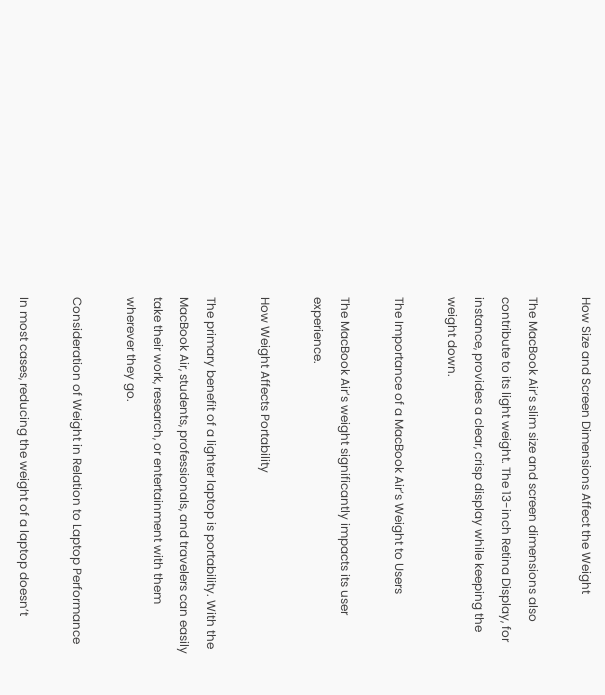How Size and Screen Dimensions Affect the Weight

The MacBook Air’s slim size and screen dimensions also contribute to its light weight. The 13-inch Retina Display, for instance, provides a clear, crisp display while keeping the weight down.

The Importance of a MacBook Air’s Weight to Users

The MacBook Air’s weight significantly impacts its user experience.

How Weight Affects Portability

The primary benefit of a lighter laptop is portability. With the MacBook Air, students, professionals, and travelers can easily take their work, research, or entertainment with them wherever they go.

Consideration of Weight in Relation to Laptop Performance

In most cases, reducing the weight of a laptop doesn’t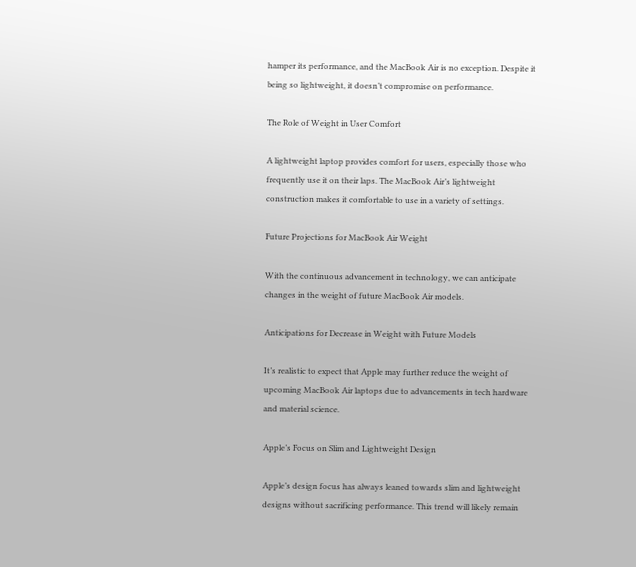hamper its performance, and the MacBook Air is no exception. Despite it being so lightweight, it doesn’t compromise on performance.

The Role of Weight in User Comfort

A lightweight laptop provides comfort for users, especially those who frequently use it on their laps. The MacBook Air’s lightweight construction makes it comfortable to use in a variety of settings.

Future Projections for MacBook Air Weight

With the continuous advancement in technology, we can anticipate changes in the weight of future MacBook Air models.

Anticipations for Decrease in Weight with Future Models

It’s realistic to expect that Apple may further reduce the weight of upcoming MacBook Air laptops due to advancements in tech hardware and material science.

Apple’s Focus on Slim and Lightweight Design

Apple’s design focus has always leaned towards slim and lightweight designs without sacrificing performance. This trend will likely remain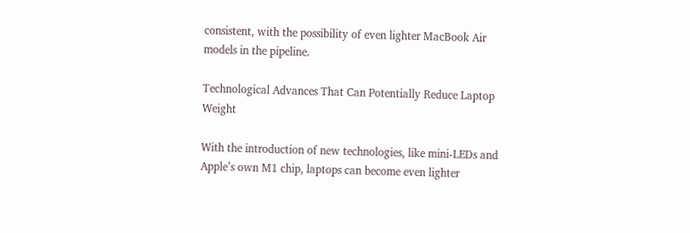consistent, with the possibility of even lighter MacBook Air models in the pipeline.

Technological Advances That Can Potentially Reduce Laptop Weight

With the introduction of new technologies, like mini-LEDs and Apple’s own M1 chip, laptops can become even lighter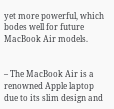yet more powerful, which bodes well for future MacBook Air models.


– The MacBook Air is a renowned Apple laptop due to its slim design and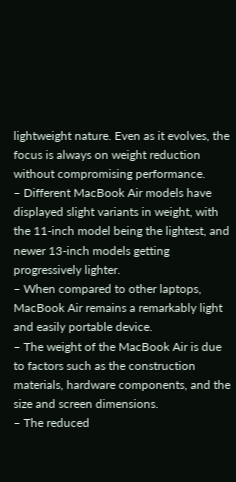lightweight nature. Even as it evolves, the focus is always on weight reduction without compromising performance.
– Different MacBook Air models have displayed slight variants in weight, with the 11-inch model being the lightest, and newer 13-inch models getting progressively lighter.
– When compared to other laptops, MacBook Air remains a remarkably light and easily portable device.
– The weight of the MacBook Air is due to factors such as the construction materials, hardware components, and the size and screen dimensions.
– The reduced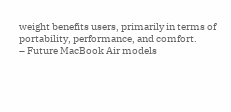weight benefits users, primarily in terms of portability, performance, and comfort.
– Future MacBook Air models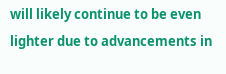will likely continue to be even lighter due to advancements in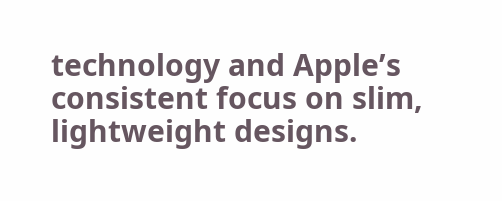technology and Apple’s consistent focus on slim, lightweight designs.